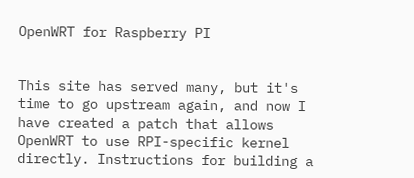OpenWRT for Raspberry PI


This site has served many, but it's time to go upstream again, and now I have created a patch that allows OpenWRT to use RPI-specific kernel
directly. Instructions for building a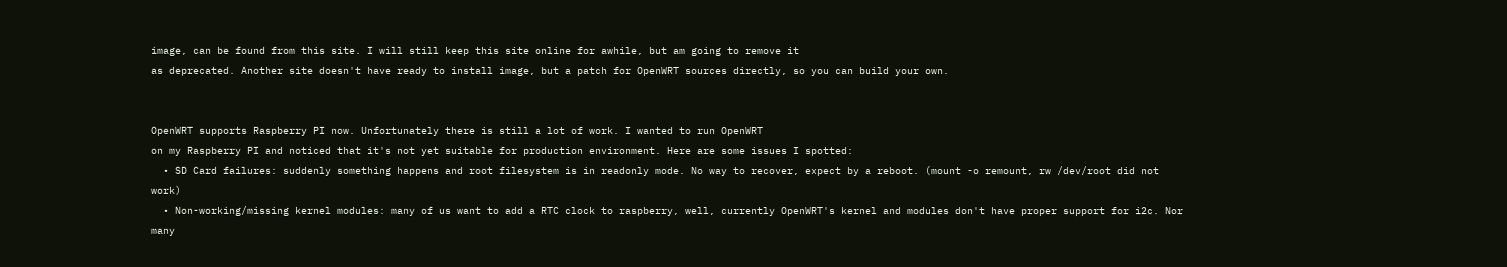image, can be found from this site. I will still keep this site online for awhile, but am going to remove it
as deprecated. Another site doesn't have ready to install image, but a patch for OpenWRT sources directly, so you can build your own.


OpenWRT supports Raspberry PI now. Unfortunately there is still a lot of work. I wanted to run OpenWRT
on my Raspberry PI and noticed that it's not yet suitable for production environment. Here are some issues I spotted:
  • SD Card failures: suddenly something happens and root filesystem is in readonly mode. No way to recover, expect by a reboot. (mount -o remount, rw /dev/root did not work)
  • Non-working/missing kernel modules: many of us want to add a RTC clock to raspberry, well, currently OpenWRT's kernel and modules don't have proper support for i2c. Nor many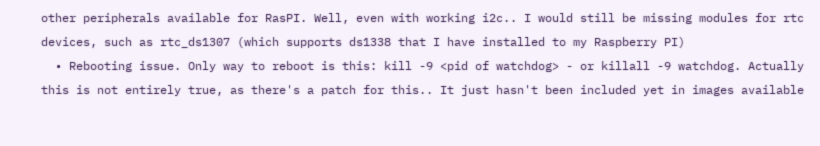other peripherals available for RasPI. Well, even with working i2c.. I would still be missing modules for rtc devices, such as rtc_ds1307 (which supports ds1338 that I have installed to my Raspberry PI)
  • Rebooting issue. Only way to reboot is this: kill -9 <pid of watchdog> - or killall -9 watchdog. Actually this is not entirely true, as there's a patch for this.. It just hasn't been included yet in images available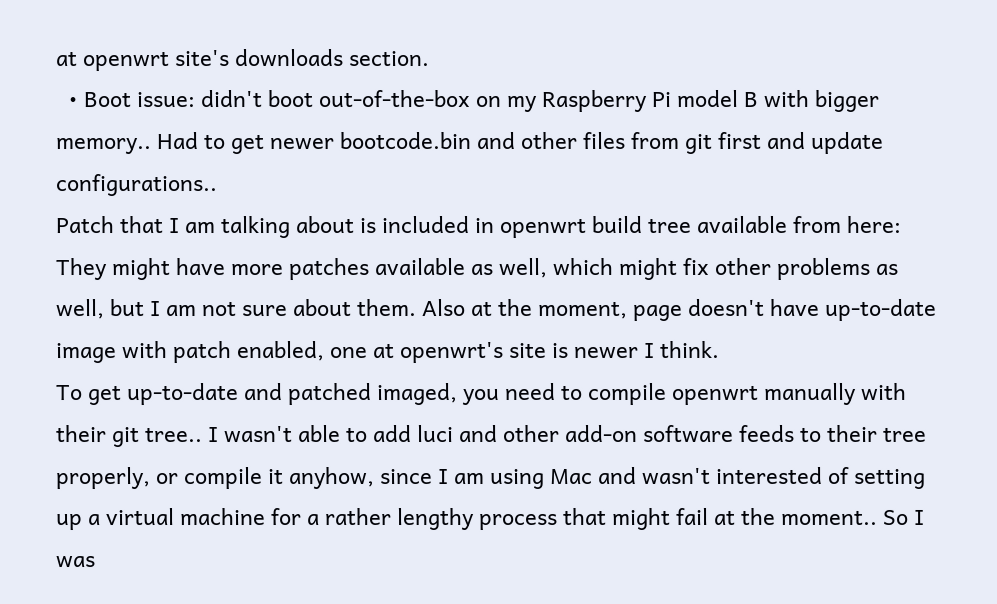at openwrt site's downloads section.
  • Boot issue: didn't boot out-of-the-box on my Raspberry Pi model B with bigger memory.. Had to get newer bootcode.bin and other files from git first and update configurations..
Patch that I am talking about is included in openwrt build tree available from here:
They might have more patches available as well, which might fix other problems as well, but I am not sure about them. Also at the moment, page doesn't have up-to-date image with patch enabled, one at openwrt's site is newer I think.
To get up-to-date and patched imaged, you need to compile openwrt manually with their git tree.. I wasn't able to add luci and other add-on software feeds to their tree properly, or compile it anyhow, since I am using Mac and wasn't interested of setting up a virtual machine for a rather lengthy process that might fail at the moment.. So I was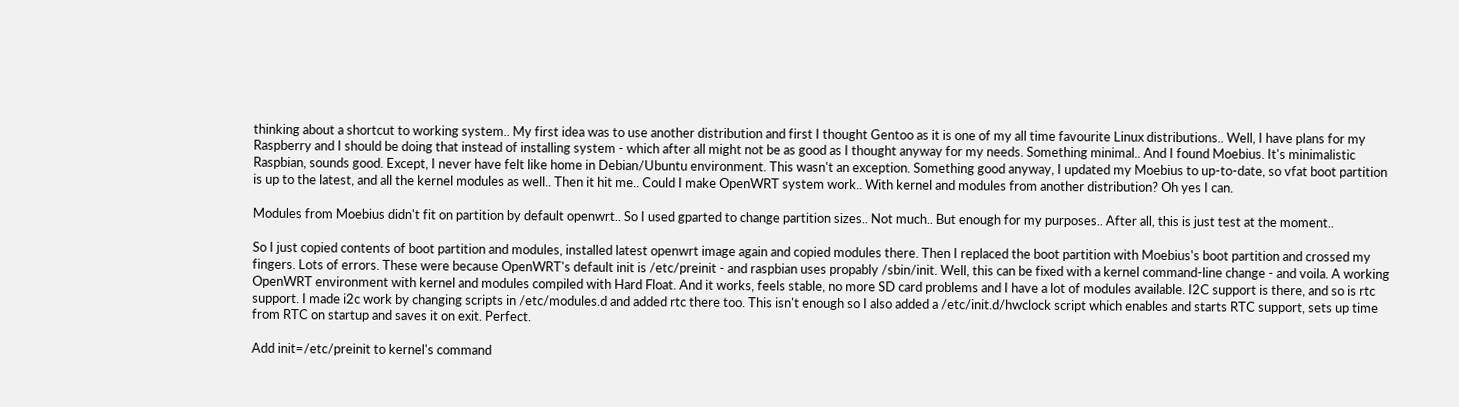thinking about a shortcut to working system.. My first idea was to use another distribution and first I thought Gentoo as it is one of my all time favourite Linux distributions.. Well, I have plans for my Raspberry and I should be doing that instead of installing system - which after all might not be as good as I thought anyway for my needs. Something minimal.. And I found Moebius. It's minimalistic Raspbian, sounds good. Except, I never have felt like home in Debian/Ubuntu environment. This wasn't an exception. Something good anyway, I updated my Moebius to up-to-date, so vfat boot partition is up to the latest, and all the kernel modules as well.. Then it hit me.. Could I make OpenWRT system work.. With kernel and modules from another distribution? Oh yes I can.

Modules from Moebius didn't fit on partition by default openwrt.. So I used gparted to change partition sizes.. Not much.. But enough for my purposes.. After all, this is just test at the moment..

So I just copied contents of boot partition and modules, installed latest openwrt image again and copied modules there. Then I replaced the boot partition with Moebius's boot partition and crossed my fingers. Lots of errors. These were because OpenWRT's default init is /etc/preinit - and raspbian uses propably /sbin/init. Well, this can be fixed with a kernel command-line change - and voila. A working OpenWRT environment with kernel and modules compiled with Hard Float. And it works, feels stable, no more SD card problems and I have a lot of modules available. I2C support is there, and so is rtc support. I made i2c work by changing scripts in /etc/modules.d and added rtc there too. This isn't enough so I also added a /etc/init.d/hwclock script which enables and starts RTC support, sets up time from RTC on startup and saves it on exit. Perfect.

Add init=/etc/preinit to kernel's command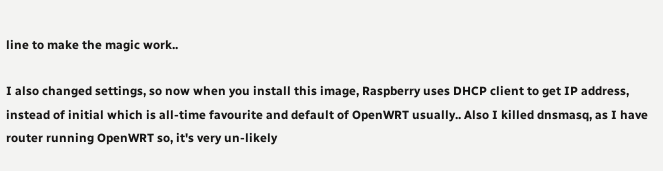line to make the magic work..

I also changed settings, so now when you install this image, Raspberry uses DHCP client to get IP address, instead of initial which is all-time favourite and default of OpenWRT usually.. Also I killed dnsmasq, as I have router running OpenWRT so, it's very un-likely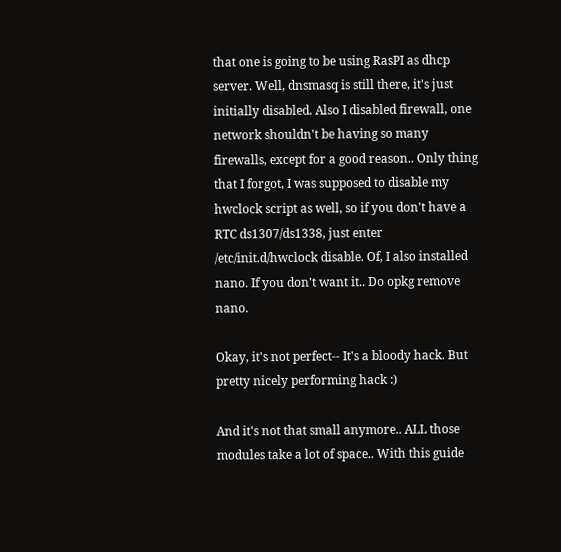that one is going to be using RasPI as dhcp server. Well, dnsmasq is still there, it's just initially disabled. Also I disabled firewall, one network shouldn't be having so many firewalls, except for a good reason.. Only thing that I forgot, I was supposed to disable my hwclock script as well, so if you don't have a RTC ds1307/ds1338, just enter /etc/init.d/hwclock disable. Of, I also installed nano. If you don't want it.. Do opkg remove nano.

Okay, it's not perfect-- It's a bloody hack. But pretty nicely performing hack :)

And it's not that small anymore.. ALL those modules take a lot of space.. With this guide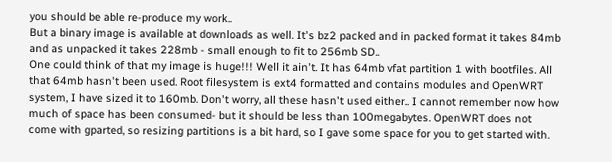you should be able re-produce my work..
But a binary image is available at downloads as well. It's bz2 packed and in packed format it takes 84mb and as unpacked it takes 228mb - small enough to fit to 256mb SD..
One could think of that my image is huge!!! Well it ain't. It has 64mb vfat partition 1 with bootfiles. All that 64mb hasn't been used. Root filesystem is ext4 formatted and contains modules and OpenWRT system, I have sized it to 160mb. Don't worry, all these hasn't used either.. I cannot remember now how much of space has been consumed- but it should be less than 100megabytes. OpenWRT does not come with gparted, so resizing partitions is a bit hard, so I gave some space for you to get started with.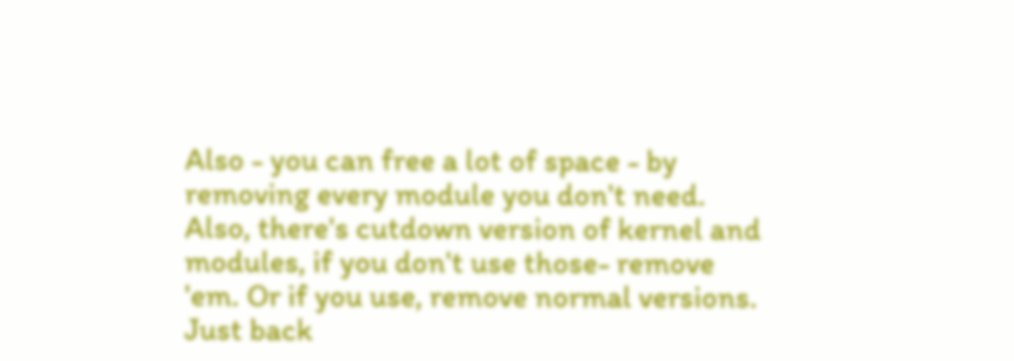Also - you can free a lot of space - by removing every module you don't need. Also, there's cutdown version of kernel and modules, if you don't use those- remove 'em. Or if you use, remove normal versions. Just back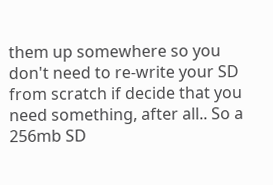them up somewhere so you don't need to re-write your SD from scratch if decide that you need something, after all.. So a 256mb SD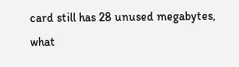card still has 28 unused megabytes, what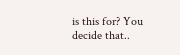is this for? You decide that..